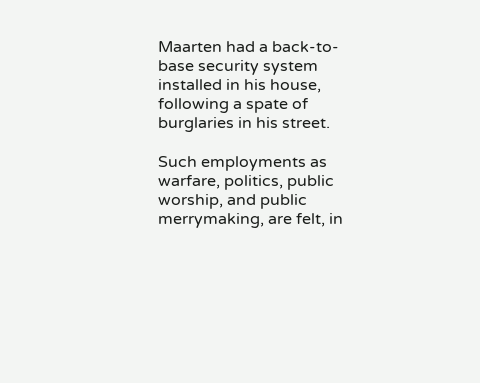Maarten had a back-to-base security system installed in his house, following a spate of burglaries in his street.

Such employments as warfare, politics, public worship, and public merrymaking, are felt, in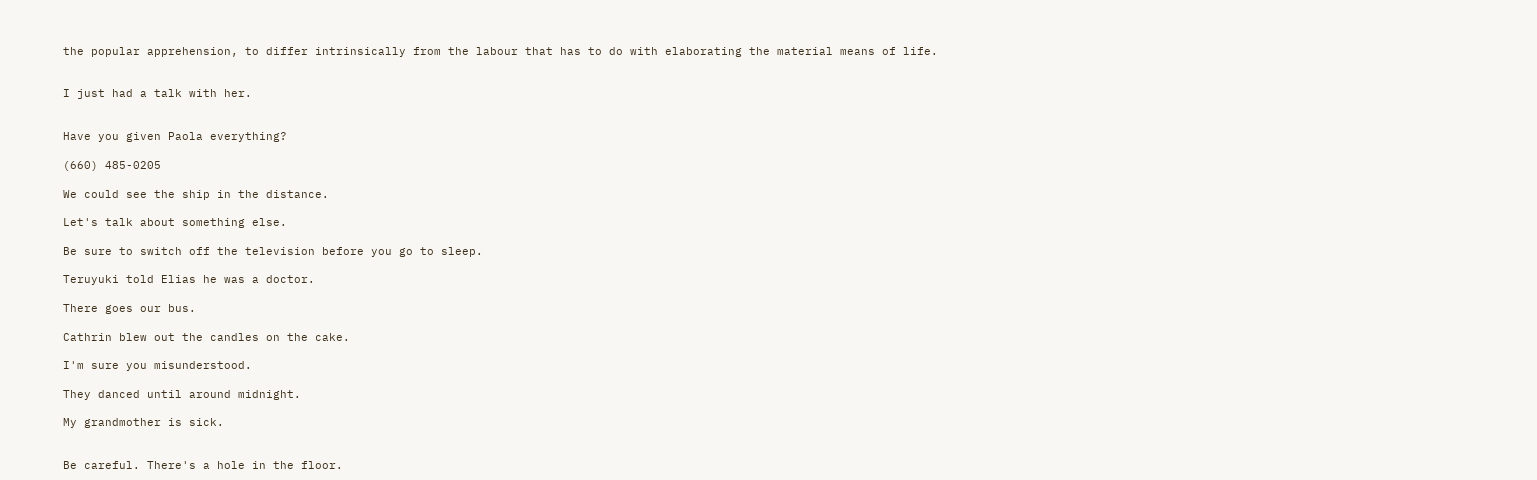the popular apprehension, to differ intrinsically from the labour that has to do with elaborating the material means of life.


I just had a talk with her.


Have you given Paola everything?

(660) 485-0205

We could see the ship in the distance.

Let's talk about something else.

Be sure to switch off the television before you go to sleep.

Teruyuki told Elias he was a doctor.

There goes our bus.

Cathrin blew out the candles on the cake.

I'm sure you misunderstood.

They danced until around midnight.

My grandmother is sick.


Be careful. There's a hole in the floor.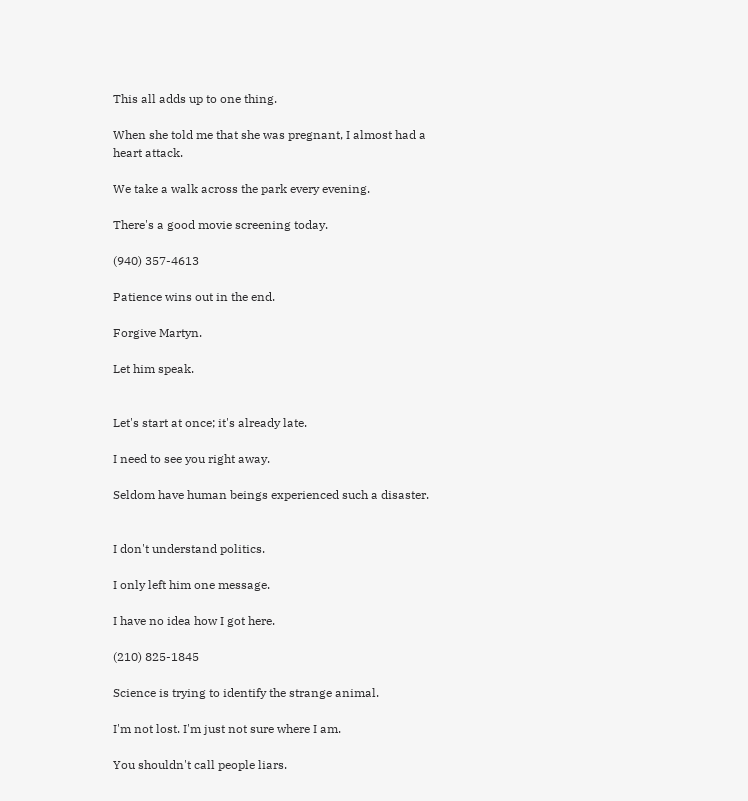This all adds up to one thing.

When she told me that she was pregnant, I almost had a heart attack.

We take a walk across the park every evening.

There's a good movie screening today.

(940) 357-4613

Patience wins out in the end.

Forgive Martyn.

Let him speak.


Let's start at once; it's already late.

I need to see you right away.

Seldom have human beings experienced such a disaster.


I don't understand politics.

I only left him one message.

I have no idea how I got here.

(210) 825-1845

Science is trying to identify the strange animal.

I'm not lost. I'm just not sure where I am.

You shouldn't call people liars.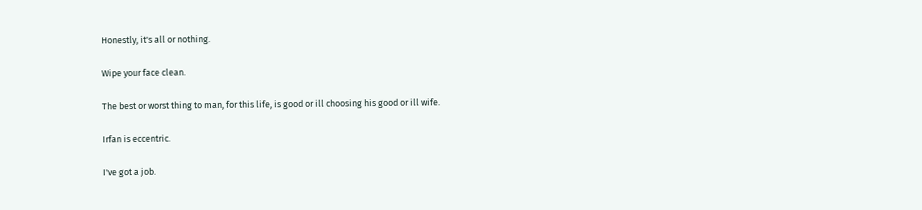Honestly, it's all or nothing.

Wipe your face clean.

The best or worst thing to man, for this life, is good or ill choosing his good or ill wife.

Irfan is eccentric.

I've got a job.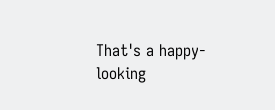That's a happy-looking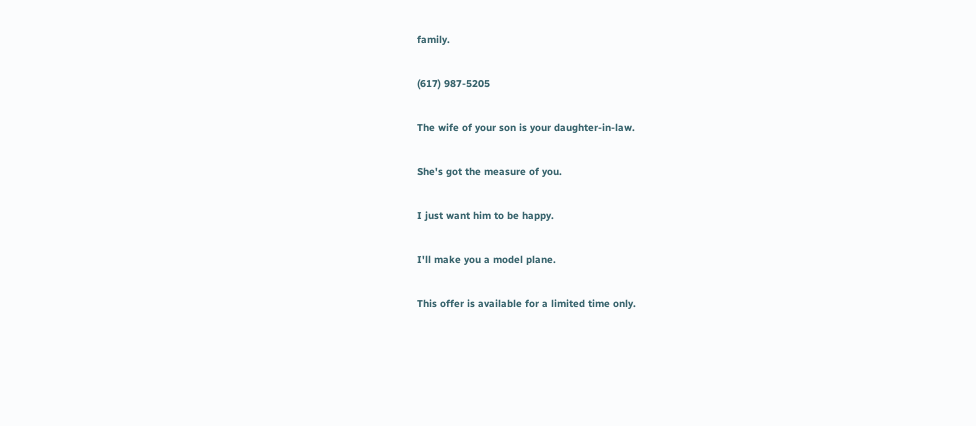family.

(617) 987-5205

The wife of your son is your daughter-in-law.

She's got the measure of you.

I just want him to be happy.

I'll make you a model plane.

This offer is available for a limited time only.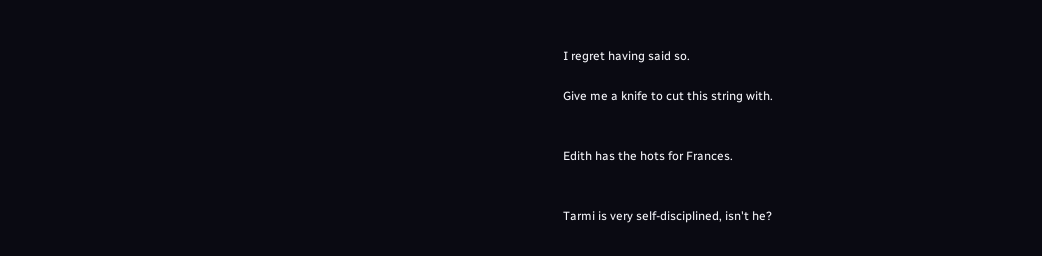I regret having said so.

Give me a knife to cut this string with.


Edith has the hots for Frances.


Tarmi is very self-disciplined, isn't he?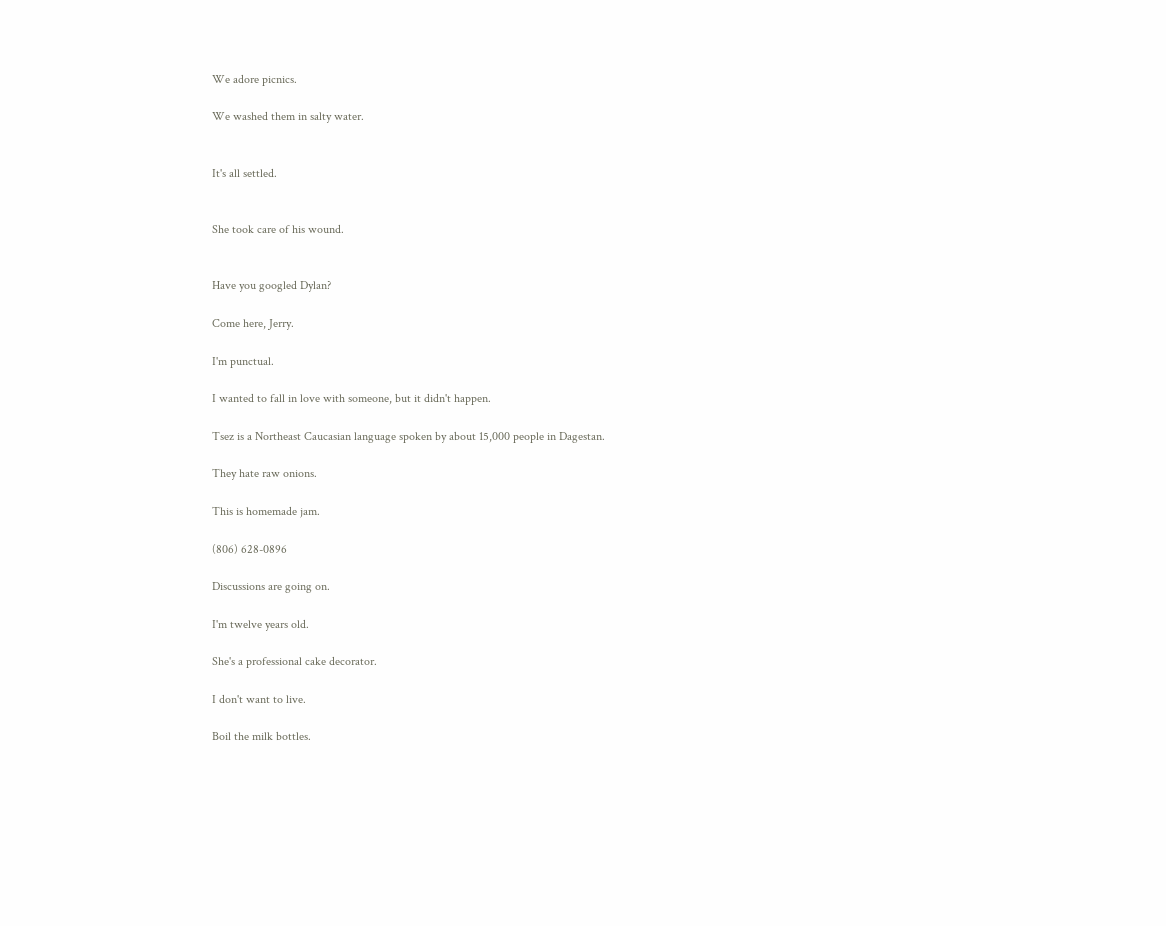We adore picnics.

We washed them in salty water.


It's all settled.


She took care of his wound.


Have you googled Dylan?

Come here, Jerry.

I'm punctual.

I wanted to fall in love with someone, but it didn't happen.

Tsez is a Northeast Caucasian language spoken by about 15,000 people in Dagestan.

They hate raw onions.

This is homemade jam.

(806) 628-0896

Discussions are going on.

I'm twelve years old.

She's a professional cake decorator.

I don't want to live.

Boil the milk bottles.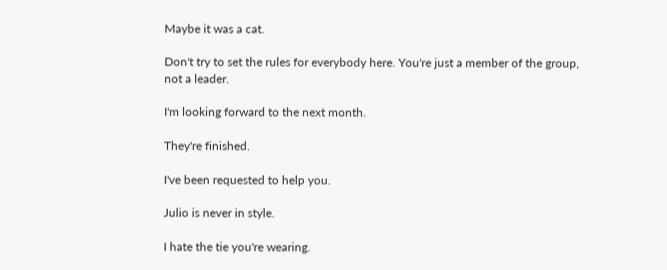Maybe it was a cat.

Don't try to set the rules for everybody here. You're just a member of the group, not a leader.

I'm looking forward to the next month.

They're finished.

I've been requested to help you.

Julio is never in style.

I hate the tie you're wearing.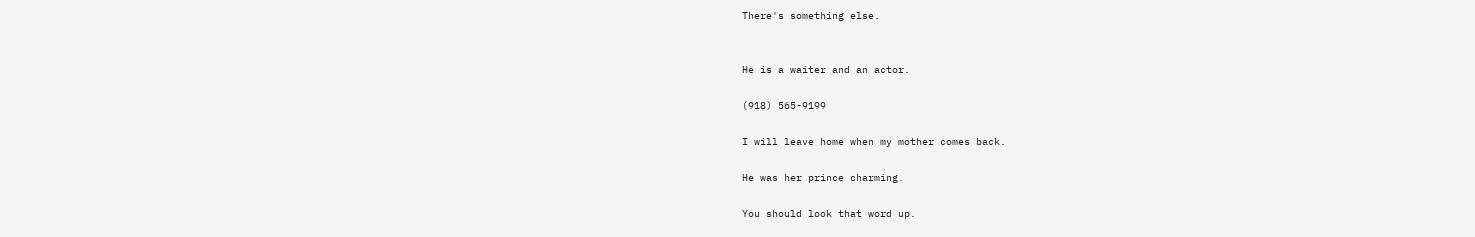There's something else.


He is a waiter and an actor.

(918) 565-9199

I will leave home when my mother comes back.

He was her prince charming.

You should look that word up.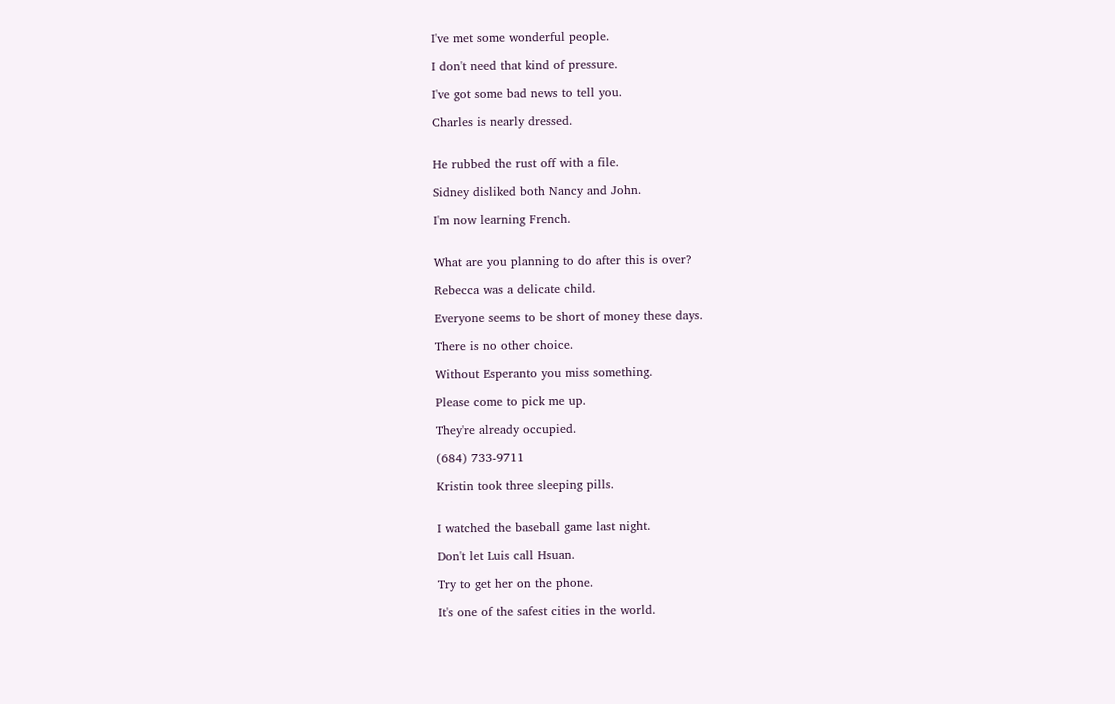I've met some wonderful people.

I don't need that kind of pressure.

I've got some bad news to tell you.

Charles is nearly dressed.


He rubbed the rust off with a file.

Sidney disliked both Nancy and John.

I'm now learning French.


What are you planning to do after this is over?

Rebecca was a delicate child.

Everyone seems to be short of money these days.

There is no other choice.

Without Esperanto you miss something.

Please come to pick me up.

They're already occupied.

(684) 733-9711

Kristin took three sleeping pills.


I watched the baseball game last night.

Don't let Luis call Hsuan.

Try to get her on the phone.

It's one of the safest cities in the world.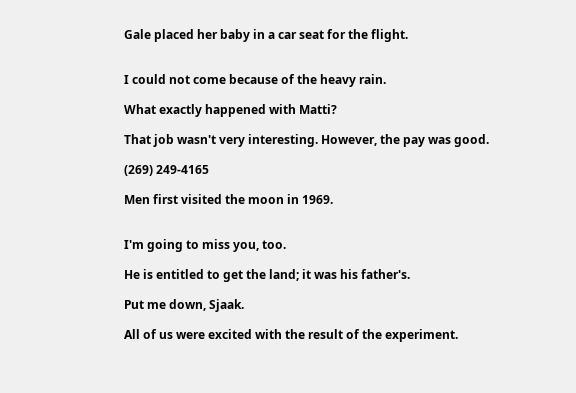Gale placed her baby in a car seat for the flight.


I could not come because of the heavy rain.

What exactly happened with Matti?

That job wasn't very interesting. However, the pay was good.

(269) 249-4165

Men first visited the moon in 1969.


I'm going to miss you, too.

He is entitled to get the land; it was his father's.

Put me down, Sjaak.

All of us were excited with the result of the experiment.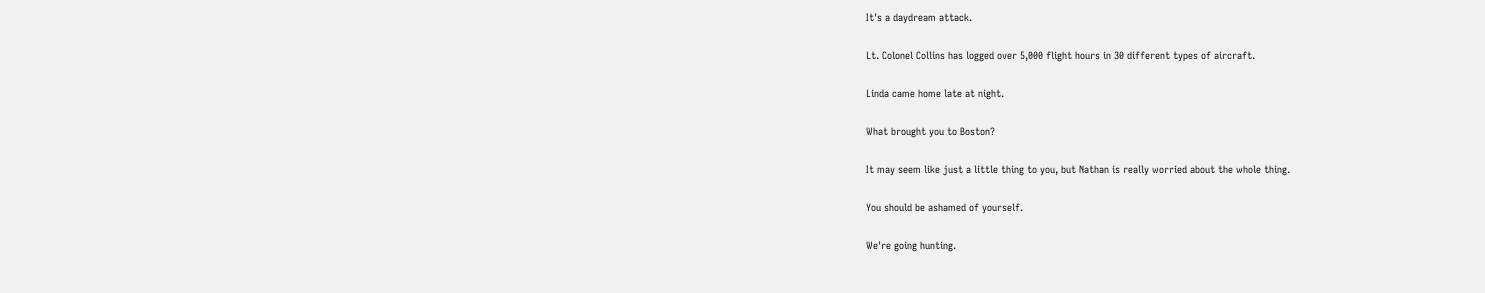It's a daydream attack.

Lt. Colonel Collins has logged over 5,000 flight hours in 30 different types of aircraft.

Linda came home late at night.

What brought you to Boston?

It may seem like just a little thing to you, but Nathan is really worried about the whole thing.

You should be ashamed of yourself.

We're going hunting.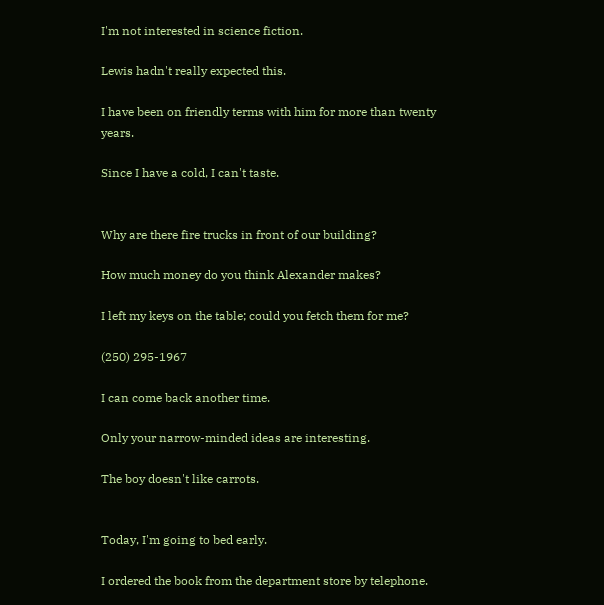I'm not interested in science fiction.

Lewis hadn't really expected this.

I have been on friendly terms with him for more than twenty years.

Since I have a cold, I can't taste.


Why are there fire trucks in front of our building?

How much money do you think Alexander makes?

I left my keys on the table; could you fetch them for me?

(250) 295-1967

I can come back another time.

Only your narrow-minded ideas are interesting.

The boy doesn't like carrots.


Today, I'm going to bed early.

I ordered the book from the department store by telephone.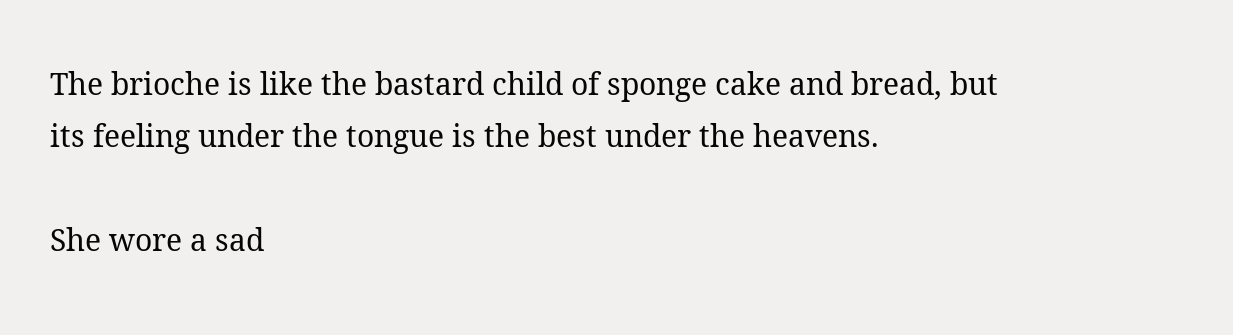The brioche is like the bastard child of sponge cake and bread, but its feeling under the tongue is the best under the heavens.

She wore a sad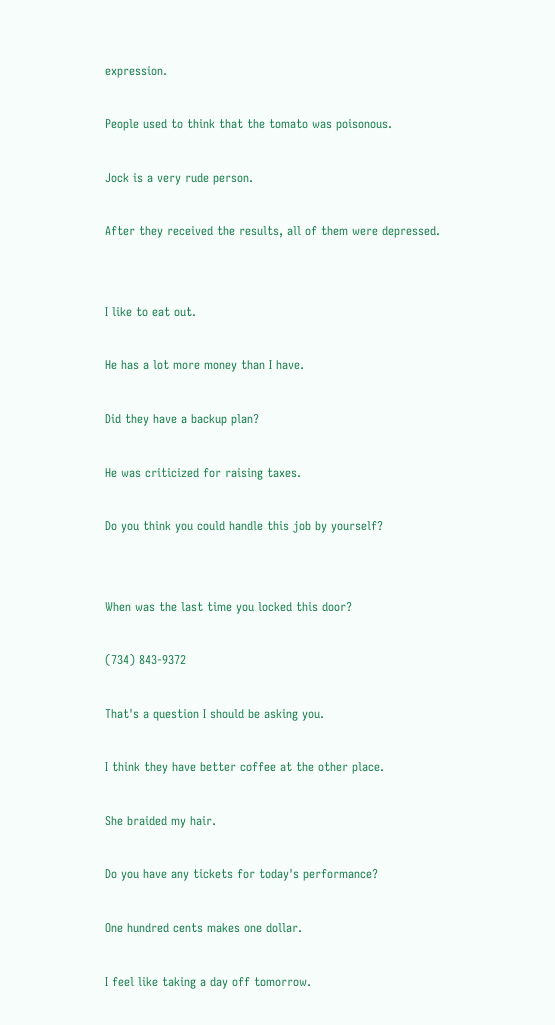expression.

People used to think that the tomato was poisonous.

Jock is a very rude person.

After they received the results, all of them were depressed.


I like to eat out.

He has a lot more money than I have.

Did they have a backup plan?

He was criticized for raising taxes.

Do you think you could handle this job by yourself?


When was the last time you locked this door?

(734) 843-9372

That's a question I should be asking you.

I think they have better coffee at the other place.

She braided my hair.

Do you have any tickets for today's performance?

One hundred cents makes one dollar.

I feel like taking a day off tomorrow.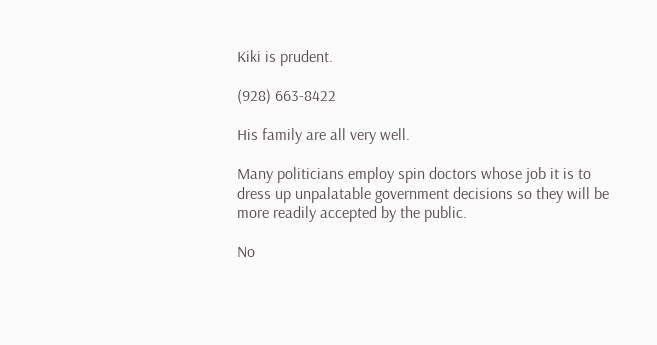Kiki is prudent.

(928) 663-8422

His family are all very well.

Many politicians employ spin doctors whose job it is to dress up unpalatable government decisions so they will be more readily accepted by the public.

No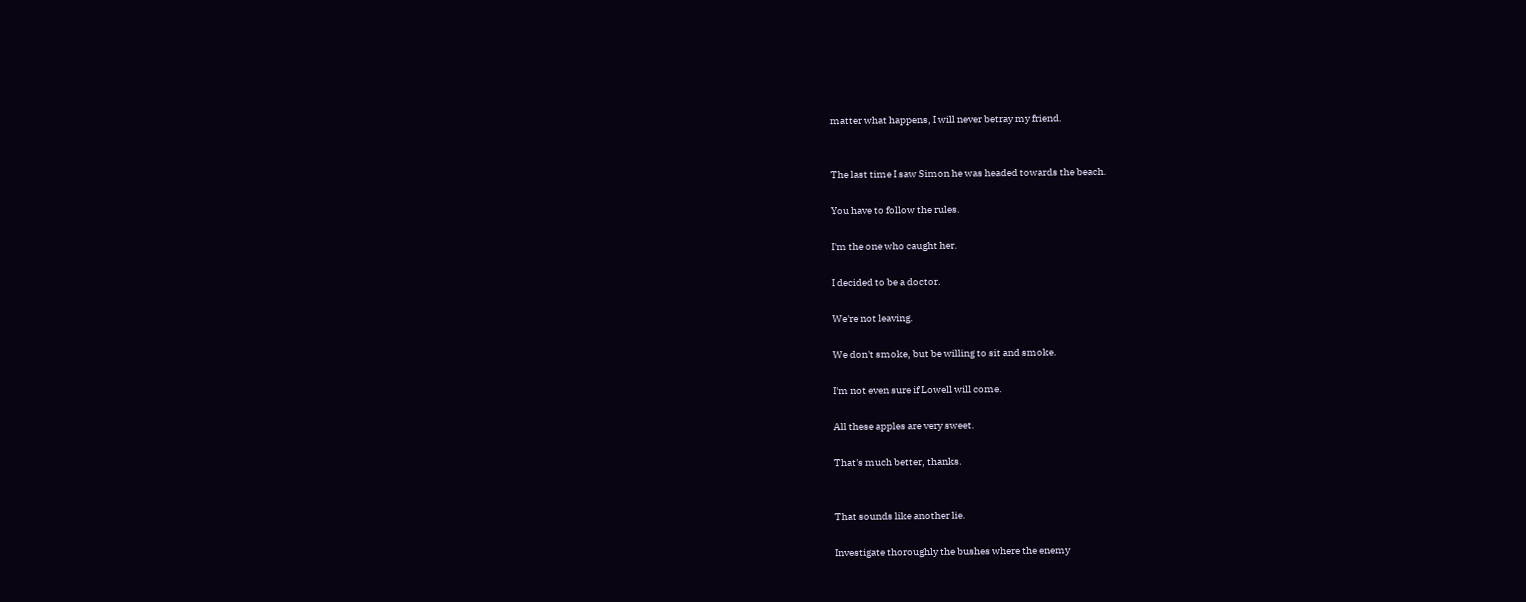matter what happens, I will never betray my friend.


The last time I saw Simon he was headed towards the beach.

You have to follow the rules.

I'm the one who caught her.

I decided to be a doctor.

We're not leaving.

We don't smoke, but be willing to sit and smoke.

I'm not even sure if Lowell will come.

All these apples are very sweet.

That's much better, thanks.


That sounds like another lie.

Investigate thoroughly the bushes where the enemy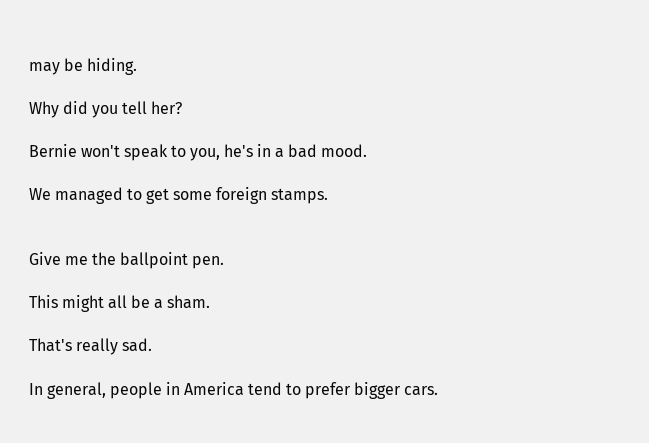may be hiding.

Why did you tell her?

Bernie won't speak to you, he's in a bad mood.

We managed to get some foreign stamps.


Give me the ballpoint pen.

This might all be a sham.

That's really sad.

In general, people in America tend to prefer bigger cars.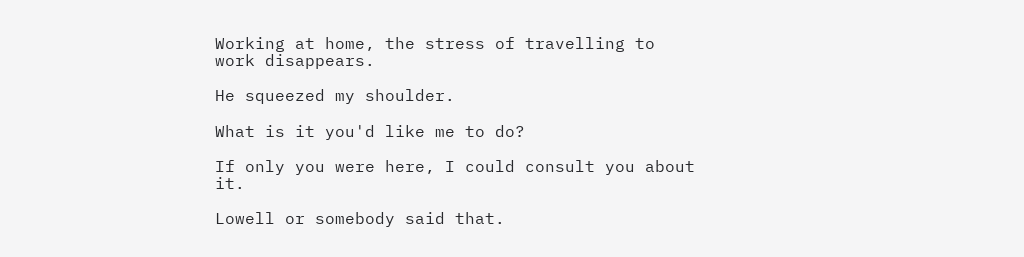Working at home, the stress of travelling to work disappears.

He squeezed my shoulder.

What is it you'd like me to do?

If only you were here, I could consult you about it.

Lowell or somebody said that.